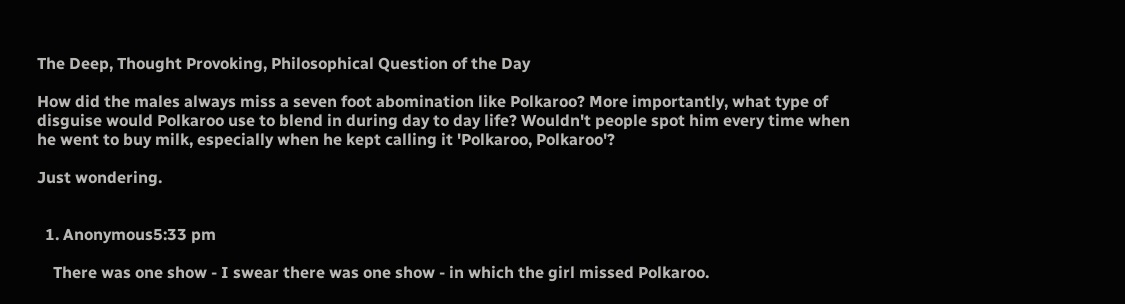The Deep, Thought Provoking, Philosophical Question of the Day

How did the males always miss a seven foot abomination like Polkaroo? More importantly, what type of disguise would Polkaroo use to blend in during day to day life? Wouldn't people spot him every time when he went to buy milk, especially when he kept calling it 'Polkaroo, Polkaroo'?

Just wondering.


  1. Anonymous5:33 pm

    There was one show - I swear there was one show - in which the girl missed Polkaroo.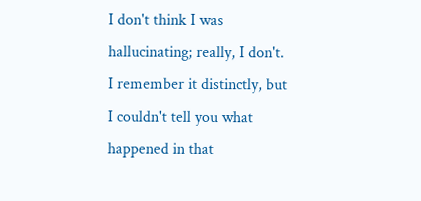I don't think I was hallucinating; really, I don't. I remember it distinctly, but I couldn't tell you what happened in that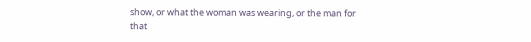show, or what the woman was wearing, or the man for that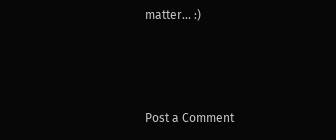matter... :)



Post a Comment